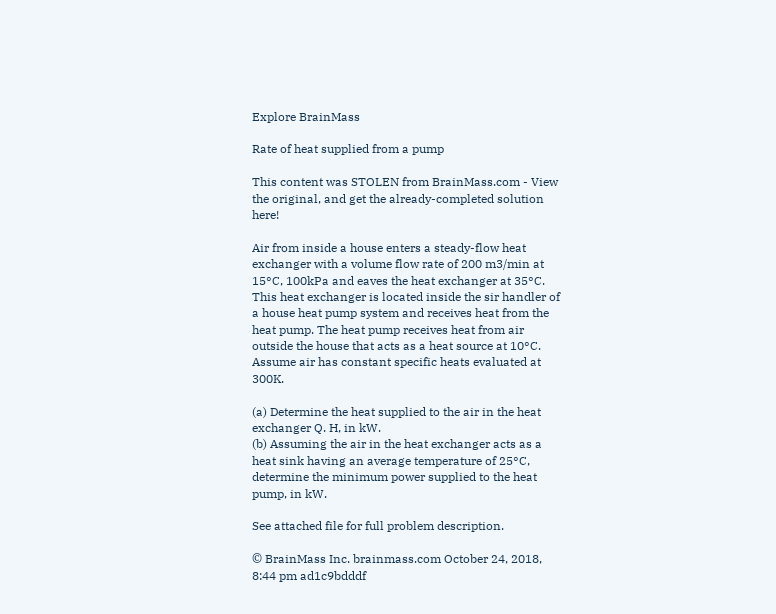Explore BrainMass

Rate of heat supplied from a pump

This content was STOLEN from BrainMass.com - View the original, and get the already-completed solution here!

Air from inside a house enters a steady-flow heat exchanger with a volume flow rate of 200 m3/min at 15°C, 100kPa and eaves the heat exchanger at 35°C. This heat exchanger is located inside the sir handler of a house heat pump system and receives heat from the heat pump. The heat pump receives heat from air outside the house that acts as a heat source at 10°C.
Assume air has constant specific heats evaluated at 300K.

(a) Determine the heat supplied to the air in the heat exchanger Q. H, in kW.
(b) Assuming the air in the heat exchanger acts as a heat sink having an average temperature of 25°C, determine the minimum power supplied to the heat pump, in kW.

See attached file for full problem description.

© BrainMass Inc. brainmass.com October 24, 2018, 8:44 pm ad1c9bdddf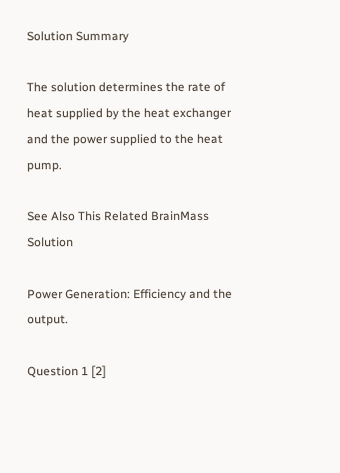Solution Summary

The solution determines the rate of heat supplied by the heat exchanger and the power supplied to the heat pump.

See Also This Related BrainMass Solution

Power Generation: Efficiency and the output.

Question 1 [2]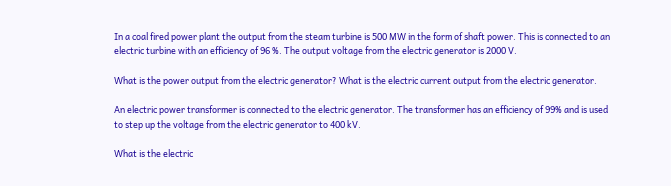In a coal fired power plant the output from the steam turbine is 500 MW in the form of shaft power. This is connected to an electric turbine with an efficiency of 96 %. The output voltage from the electric generator is 2000 V.

What is the power output from the electric generator? What is the electric current output from the electric generator.

An electric power transformer is connected to the electric generator. The transformer has an efficiency of 99% and is used to step up the voltage from the electric generator to 400 kV.

What is the electric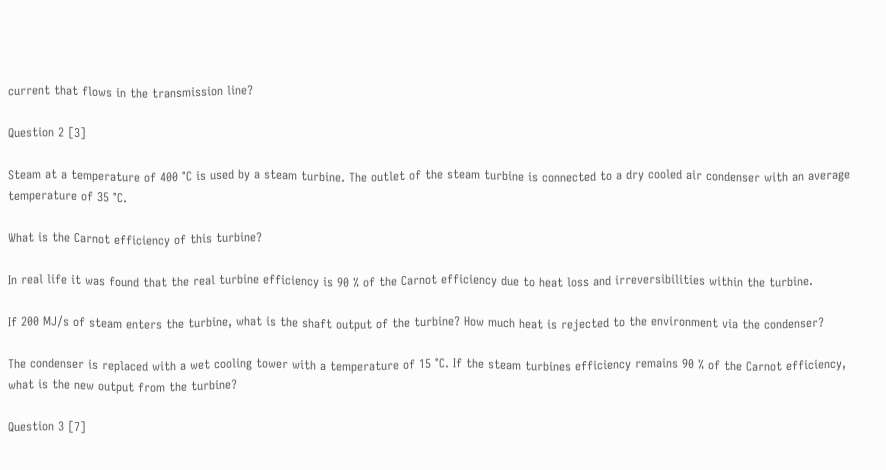current that flows in the transmission line?

Question 2 [3]

Steam at a temperature of 400 °C is used by a steam turbine. The outlet of the steam turbine is connected to a dry cooled air condenser with an average temperature of 35 °C.

What is the Carnot efficiency of this turbine?

In real life it was found that the real turbine efficiency is 90 % of the Carnot efficiency due to heat loss and irreversibilities within the turbine.

If 200 MJ/s of steam enters the turbine, what is the shaft output of the turbine? How much heat is rejected to the environment via the condenser?

The condenser is replaced with a wet cooling tower with a temperature of 15 °C. If the steam turbines efficiency remains 90 % of the Carnot efficiency, what is the new output from the turbine?

Question 3 [7]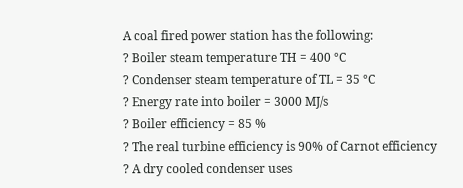A coal fired power station has the following:
? Boiler steam temperature TH = 400 °C
? Condenser steam temperature of TL = 35 °C
? Energy rate into boiler = 3000 MJ/s
? Boiler efficiency = 85 %
? The real turbine efficiency is 90% of Carnot efficiency
? A dry cooled condenser uses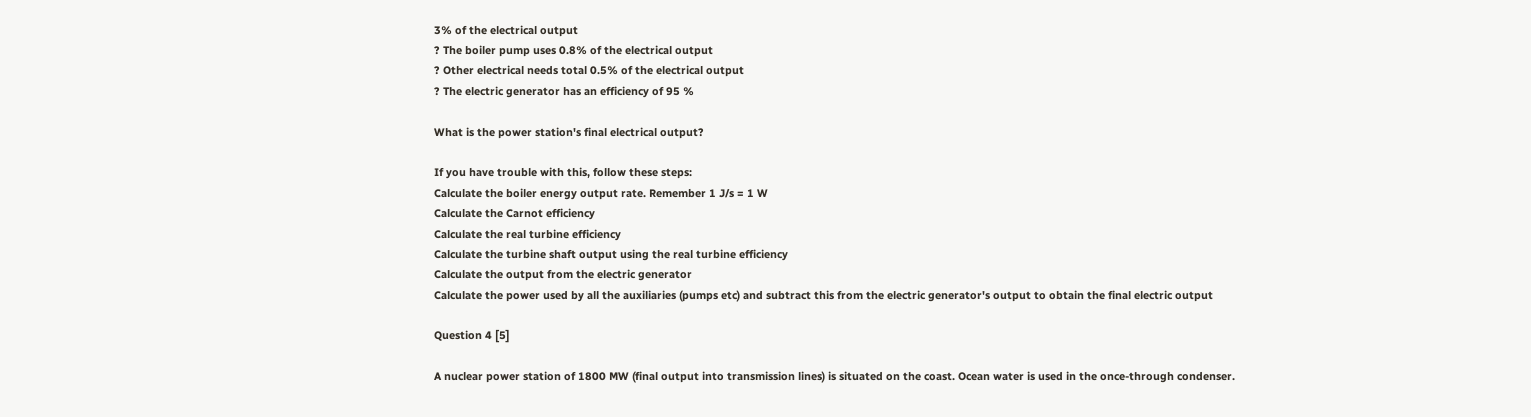3% of the electrical output
? The boiler pump uses 0.8% of the electrical output
? Other electrical needs total 0.5% of the electrical output
? The electric generator has an efficiency of 95 %

What is the power station's final electrical output?

If you have trouble with this, follow these steps:
Calculate the boiler energy output rate. Remember 1 J/s = 1 W
Calculate the Carnot efficiency
Calculate the real turbine efficiency
Calculate the turbine shaft output using the real turbine efficiency
Calculate the output from the electric generator
Calculate the power used by all the auxiliaries (pumps etc) and subtract this from the electric generator's output to obtain the final electric output

Question 4 [5]

A nuclear power station of 1800 MW (final output into transmission lines) is situated on the coast. Ocean water is used in the once-through condenser.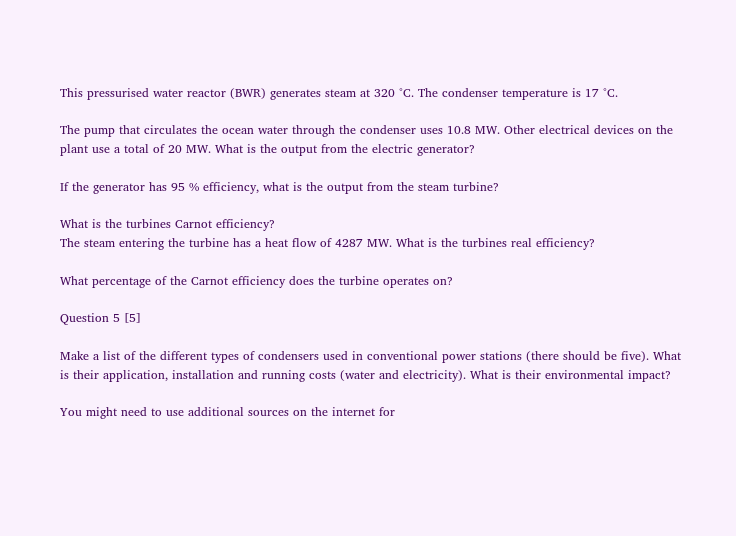This pressurised water reactor (BWR) generates steam at 320 °C. The condenser temperature is 17 °C.

The pump that circulates the ocean water through the condenser uses 10.8 MW. Other electrical devices on the plant use a total of 20 MW. What is the output from the electric generator?

If the generator has 95 % efficiency, what is the output from the steam turbine?

What is the turbines Carnot efficiency?
The steam entering the turbine has a heat flow of 4287 MW. What is the turbines real efficiency?

What percentage of the Carnot efficiency does the turbine operates on?

Question 5 [5]

Make a list of the different types of condensers used in conventional power stations (there should be five). What is their application, installation and running costs (water and electricity). What is their environmental impact?

You might need to use additional sources on the internet for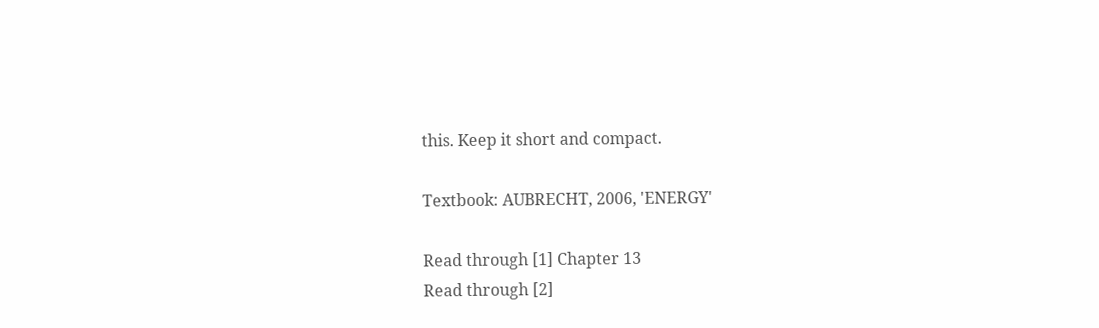this. Keep it short and compact.

Textbook: AUBRECHT, 2006, 'ENERGY'

Read through [1] Chapter 13
Read through [2]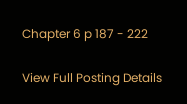Chapter 6 p 187 - 222

View Full Posting Details